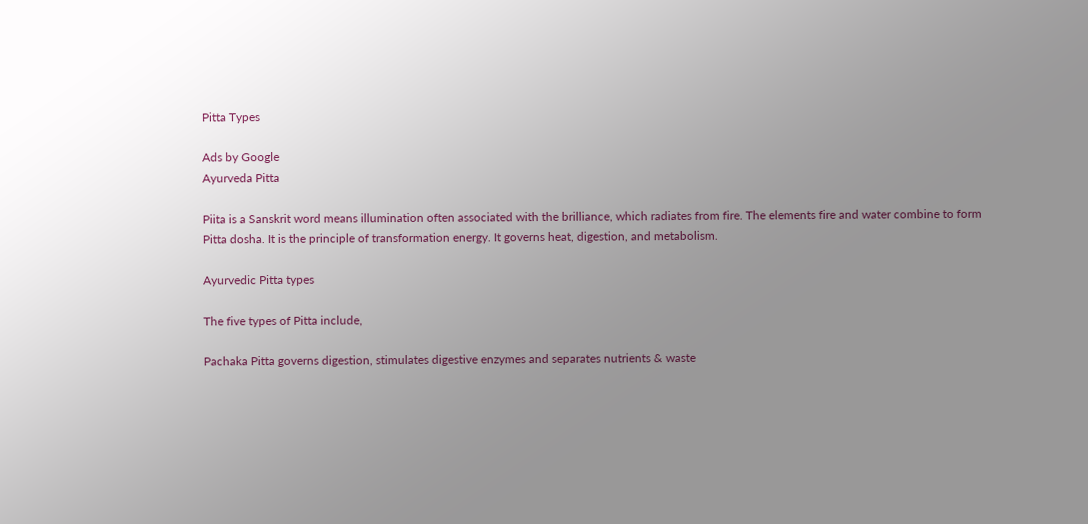Pitta Types

Ads by Google
Ayurveda Pitta

Piita is a Sanskrit word means illumination often associated with the brilliance, which radiates from fire. The elements fire and water combine to form Pitta dosha. It is the principle of transformation energy. It governs heat, digestion, and metabolism.

Ayurvedic Pitta types

The five types of Pitta include,

Pachaka Pitta governs digestion, stimulates digestive enzymes and separates nutrients & waste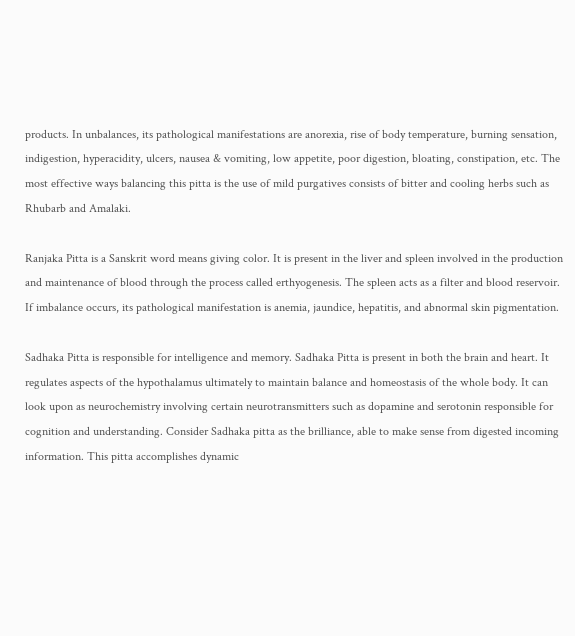products. In unbalances, its pathological manifestations are anorexia, rise of body temperature, burning sensation, indigestion, hyperacidity, ulcers, nausea & vomiting, low appetite, poor digestion, bloating, constipation, etc. The most effective ways balancing this pitta is the use of mild purgatives consists of bitter and cooling herbs such as Rhubarb and Amalaki.

Ranjaka Pitta is a Sanskrit word means giving color. It is present in the liver and spleen involved in the production and maintenance of blood through the process called erthyogenesis. The spleen acts as a filter and blood reservoir. If imbalance occurs, its pathological manifestation is anemia, jaundice, hepatitis, and abnormal skin pigmentation.

Sadhaka Pitta is responsible for intelligence and memory. Sadhaka Pitta is present in both the brain and heart. It regulates aspects of the hypothalamus ultimately to maintain balance and homeostasis of the whole body. It can look upon as neurochemistry involving certain neurotransmitters such as dopamine and serotonin responsible for cognition and understanding. Consider Sadhaka pitta as the brilliance, able to make sense from digested incoming information. This pitta accomplishes dynamic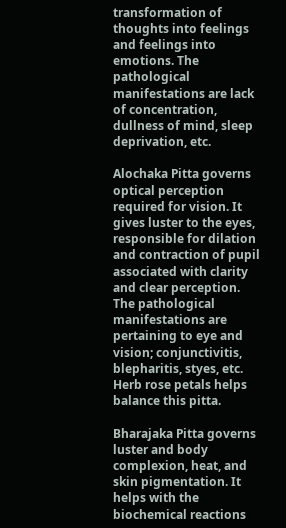transformation of thoughts into feelings and feelings into emotions. The pathological manifestations are lack of concentration, dullness of mind, sleep deprivation, etc.

Alochaka Pitta governs optical perception required for vision. It gives luster to the eyes, responsible for dilation and contraction of pupil associated with clarity and clear perception. The pathological manifestations are pertaining to eye and vision; conjunctivitis, blepharitis, styes, etc. Herb rose petals helps balance this pitta.

Bharajaka Pitta governs luster and body complexion, heat, and skin pigmentation. It helps with the biochemical reactions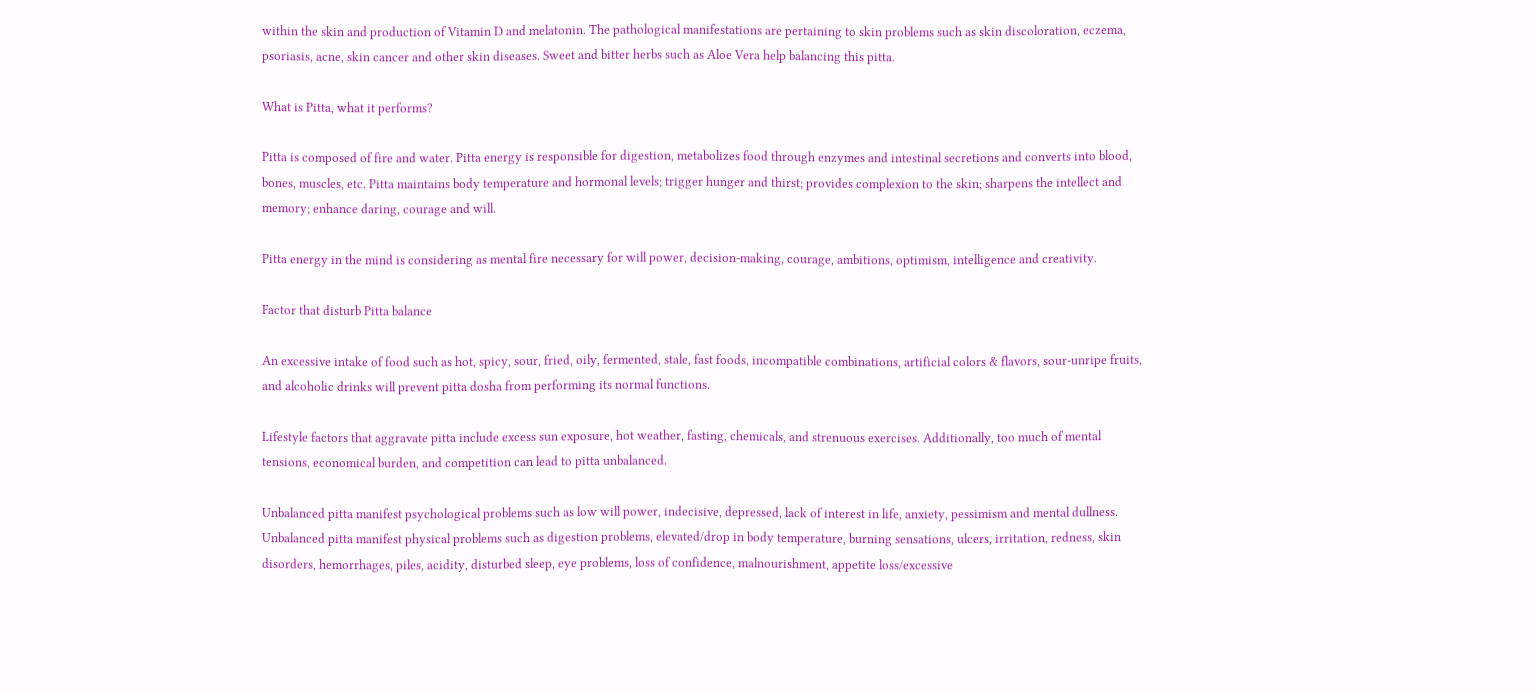within the skin and production of Vitamin D and melatonin. The pathological manifestations are pertaining to skin problems such as skin discoloration, eczema, psoriasis, acne, skin cancer and other skin diseases. Sweet and bitter herbs such as Aloe Vera help balancing this pitta.

What is Pitta, what it performs?

Pitta is composed of fire and water. Pitta energy is responsible for digestion, metabolizes food through enzymes and intestinal secretions and converts into blood, bones, muscles, etc. Pitta maintains body temperature and hormonal levels; trigger hunger and thirst; provides complexion to the skin; sharpens the intellect and memory; enhance daring, courage and will.

Pitta energy in the mind is considering as mental fire necessary for will power, decision-making, courage, ambitions, optimism, intelligence and creativity.

Factor that disturb Pitta balance

An excessive intake of food such as hot, spicy, sour, fried, oily, fermented, stale, fast foods, incompatible combinations, artificial colors & flavors, sour-unripe fruits, and alcoholic drinks will prevent pitta dosha from performing its normal functions.

Lifestyle factors that aggravate pitta include excess sun exposure, hot weather, fasting, chemicals, and strenuous exercises. Additionally, too much of mental tensions, economical burden, and competition can lead to pitta unbalanced.

Unbalanced pitta manifest psychological problems such as low will power, indecisive, depressed, lack of interest in life, anxiety, pessimism and mental dullness. Unbalanced pitta manifest physical problems such as digestion problems, elevated/drop in body temperature, burning sensations, ulcers, irritation, redness, skin disorders, hemorrhages, piles, acidity, disturbed sleep, eye problems, loss of confidence, malnourishment, appetite loss/excessive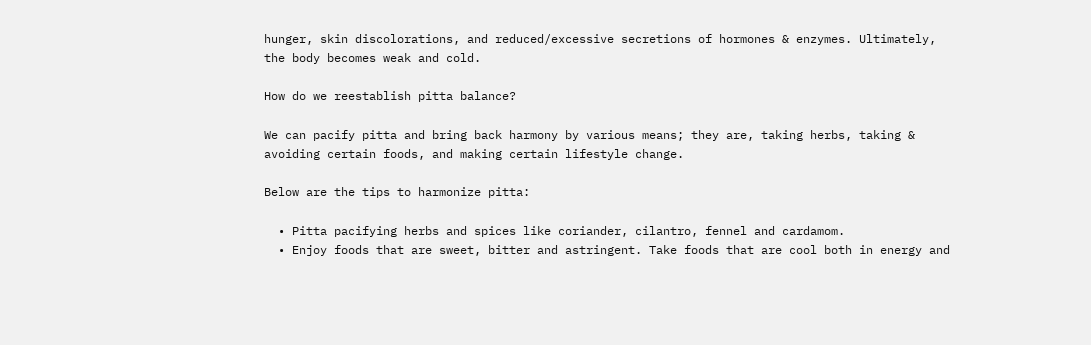hunger, skin discolorations, and reduced/excessive secretions of hormones & enzymes. Ultimately, the body becomes weak and cold.

How do we reestablish pitta balance?

We can pacify pitta and bring back harmony by various means; they are, taking herbs, taking & avoiding certain foods, and making certain lifestyle change.

Below are the tips to harmonize pitta:

  • Pitta pacifying herbs and spices like coriander, cilantro, fennel and cardamom.
  • Enjoy foods that are sweet, bitter and astringent. Take foods that are cool both in energy and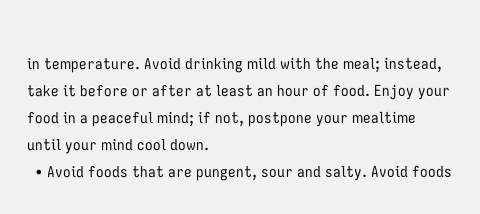in temperature. Avoid drinking mild with the meal; instead, take it before or after at least an hour of food. Enjoy your food in a peaceful mind; if not, postpone your mealtime until your mind cool down.
  • Avoid foods that are pungent, sour and salty. Avoid foods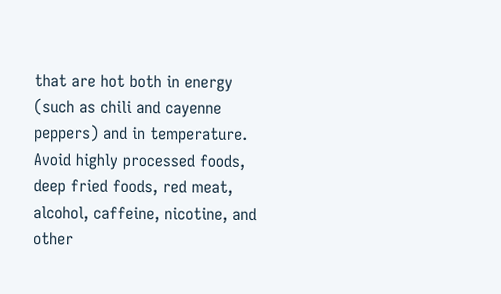that are hot both in energy (such as chili and cayenne peppers) and in temperature. Avoid highly processed foods, deep fried foods, red meat, alcohol, caffeine, nicotine, and other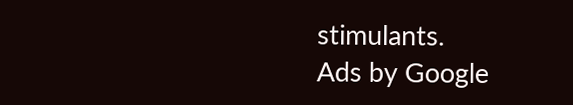stimulants.
Ads by Google